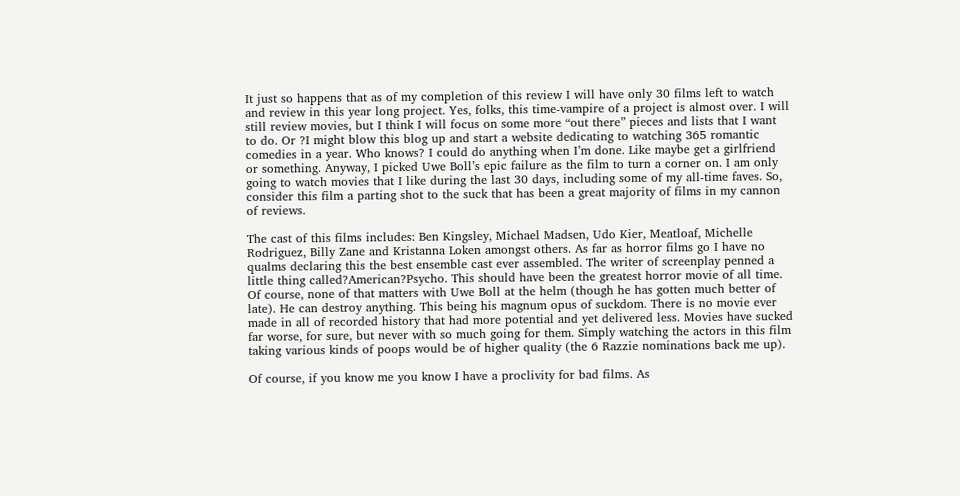It just so happens that as of my completion of this review I will have only 30 films left to watch and review in this year long project. Yes, folks, this time-vampire of a project is almost over. I will still review movies, but I think I will focus on some more “out there” pieces and lists that I want to do. Or ?I might blow this blog up and start a website dedicating to watching 365 romantic comedies in a year. Who knows? I could do anything when I’m done. Like maybe get a girlfriend or something. Anyway, I picked Uwe Boll’s epic failure as the film to turn a corner on. I am only going to watch movies that I like during the last 30 days, including some of my all-time faves. So, consider this film a parting shot to the suck that has been a great majority of films in my cannon of reviews.

The cast of this films includes: Ben Kingsley, Michael Madsen, Udo Kier, Meatloaf, Michelle Rodriguez, Billy Zane and Kristanna Loken amongst others. As far as horror films go I have no qualms declaring this the best ensemble cast ever assembled. The writer of screenplay penned a little thing called?American?Psycho. This should have been the greatest horror movie of all time. Of course, none of that matters with Uwe Boll at the helm (though he has gotten much better of late). He can destroy anything. This being his magnum opus of suckdom. There is no movie ever made in all of recorded history that had more potential and yet delivered less. Movies have sucked far worse, for sure, but never with so much going for them. Simply watching the actors in this film taking various kinds of poops would be of higher quality (the 6 Razzie nominations back me up).

Of course, if you know me you know I have a proclivity for bad films. As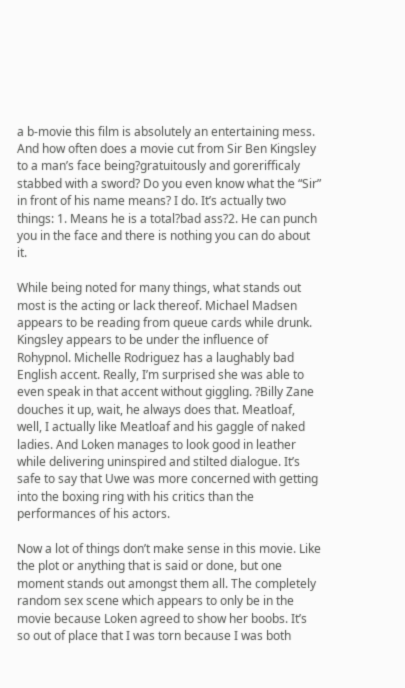a b-movie this film is absolutely an entertaining mess. And how often does a movie cut from Sir Ben Kingsley to a man’s face being?gratuitously and gorerifficaly stabbed with a sword? Do you even know what the “Sir” in front of his name means? I do. It’s actually two things: 1. Means he is a total?bad ass?2. He can punch you in the face and there is nothing you can do about it.

While being noted for many things, what stands out most is the acting or lack thereof. Michael Madsen appears to be reading from queue cards while drunk. Kingsley appears to be under the influence of Rohypnol. Michelle Rodriguez has a laughably bad English accent. Really, I’m surprised she was able to even speak in that accent without giggling. ?Billy Zane douches it up, wait, he always does that. Meatloaf, well, I actually like Meatloaf and his gaggle of naked ladies. And Loken manages to look good in leather while delivering uninspired and stilted dialogue. It’s safe to say that Uwe was more concerned with getting into the boxing ring with his critics than the performances of his actors.

Now a lot of things don’t make sense in this movie. Like the plot or anything that is said or done, but one moment stands out amongst them all. The completely random sex scene which appears to only be in the movie because Loken agreed to show her boobs. It’s so out of place that I was torn because I was both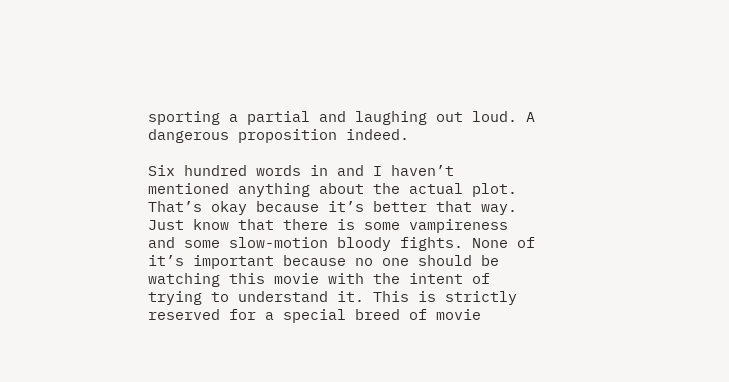sporting a partial and laughing out loud. A dangerous proposition indeed.

Six hundred words in and I haven’t mentioned anything about the actual plot. That’s okay because it’s better that way. Just know that there is some vampireness and some slow-motion bloody fights. None of it’s important because no one should be watching this movie with the intent of trying to understand it. This is strictly reserved for a special breed of movie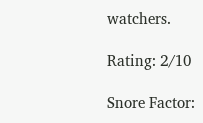watchers.

Rating: 2/10

Snore Factor: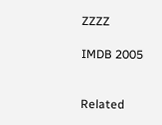ZZZZ

IMDB 2005


Related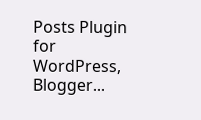Posts Plugin for WordPress, Blogger...